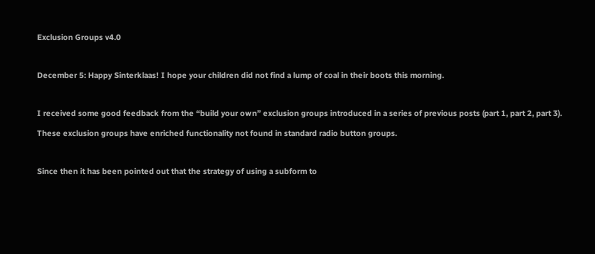Exclusion Groups v4.0

December 5: Happy Sinterklaas! I hope your children did not find a lump of coal in their boots this morning.

I received some good feedback from the “build your own” exclusion groups introduced in a series of previous posts (part 1, part 2, part 3). These exclusion groups have enriched functionality not found in standard radio button groups.

Since then it has been pointed out that the strategy of using a subform to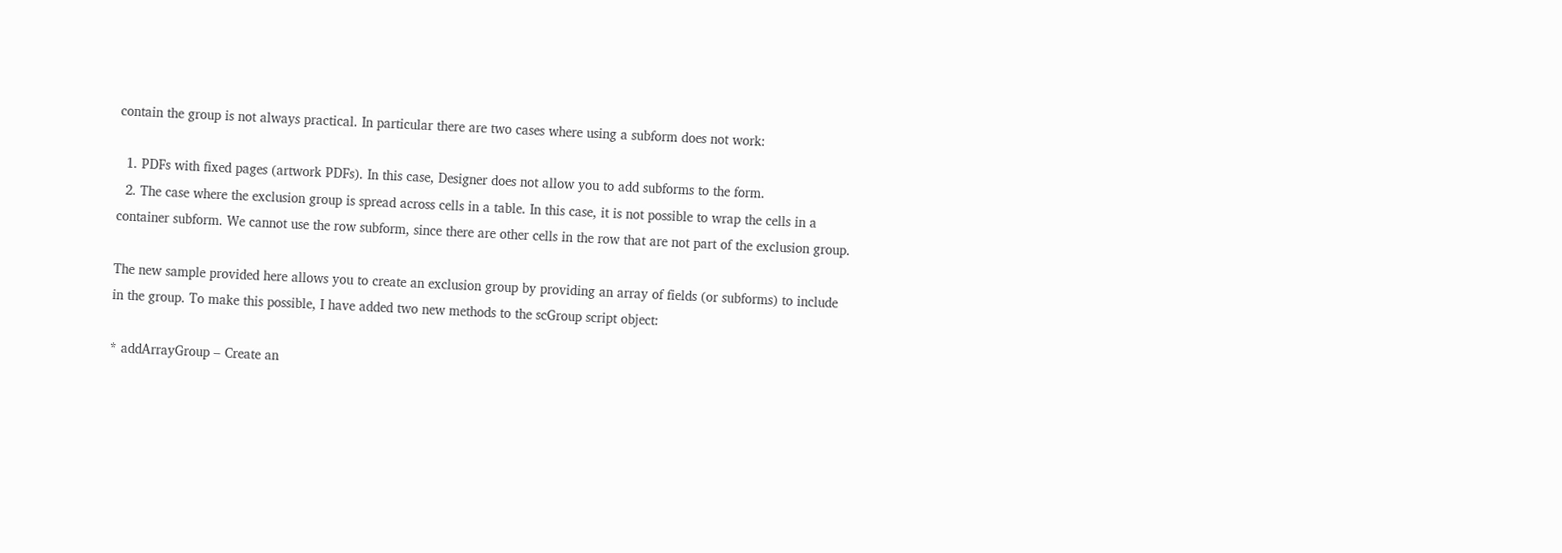contain the group is not always practical. In particular there are two cases where using a subform does not work:

  1. PDFs with fixed pages (artwork PDFs). In this case, Designer does not allow you to add subforms to the form.
  2. The case where the exclusion group is spread across cells in a table. In this case, it is not possible to wrap the cells in a container subform. We cannot use the row subform, since there are other cells in the row that are not part of the exclusion group.

The new sample provided here allows you to create an exclusion group by providing an array of fields (or subforms) to include in the group. To make this possible, I have added two new methods to the scGroup script object:

* addArrayGroup – Create an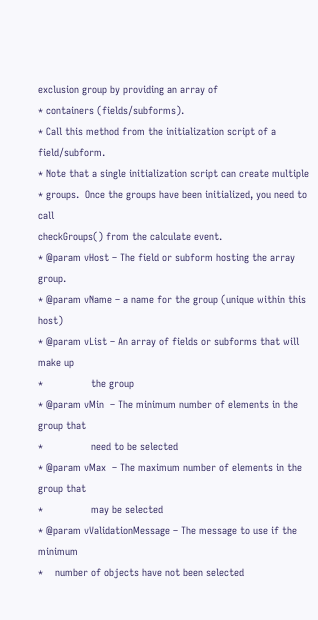exclusion group by providing an array of
* containers (fields/subforms).
* Call this method from the initialization script of a field/subform.
* Note that a single initialization script can create multiple
* groups.  Once the groups have been initialized, you need to call
checkGroups() from the calculate event.
* @param vHost – The field or subform hosting the array group.
* @param vName – a name for the group (unique within this host)
* @param vList – An array of fields or subforms that will make up
*                the group
* @param vMin  – The minimum number of elements in the group that
*                need to be selected
* @param vMax  – The maximum number of elements in the group that
*                may be selected
* @param vValidationMessage – The message to use if the minimum
*    number of objects have not been selected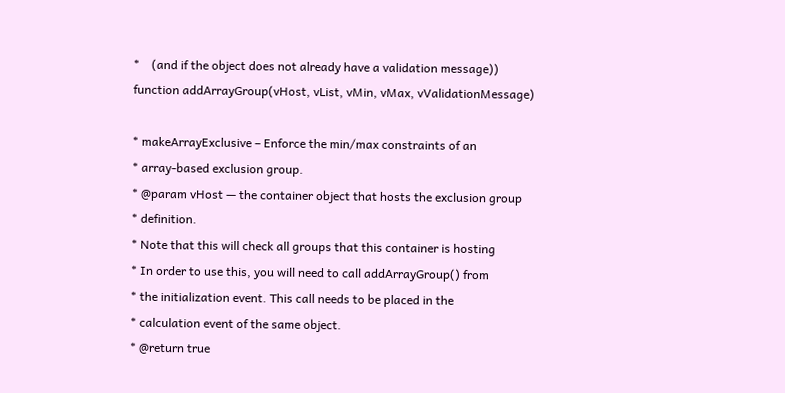*    (and if the object does not already have a validation message))
function addArrayGroup(vHost, vList, vMin, vMax, vValidationMessage)

* makeArrayExclusive – Enforce the min/max constraints of an
* array-based exclusion group.
* @param vHost — the container object that hosts the exclusion group
* definition.
* Note that this will check all groups that this container is hosting
* In order to use this, you will need to call addArrayGroup() from
* the initialization event. This call needs to be placed in the
* calculation event of the same object.
* @return true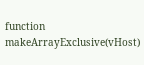function makeArrayExclusive(vHost)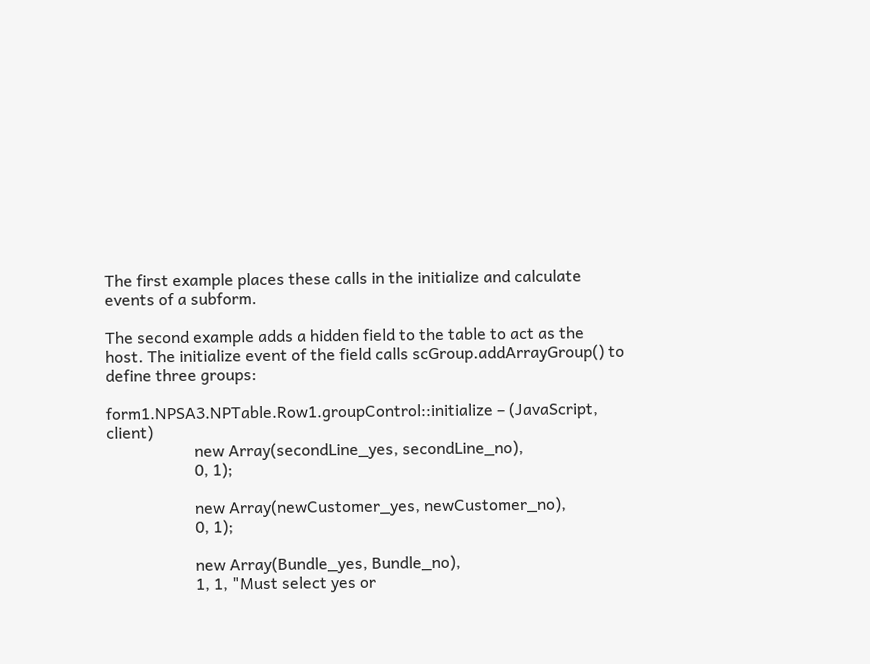The first example places these calls in the initialize and calculate events of a subform.

The second example adds a hidden field to the table to act as the host. The initialize event of the field calls scGroup.addArrayGroup() to define three groups:

form1.NPSA3.NPTable.Row1.groupControl::initialize – (JavaScript, client)
                      new Array(secondLine_yes, secondLine_no),
                      0, 1);

                      new Array(newCustomer_yes, newCustomer_no),
                      0, 1);

                      new Array(Bundle_yes, Bundle_no),
                      1, 1, "Must select yes or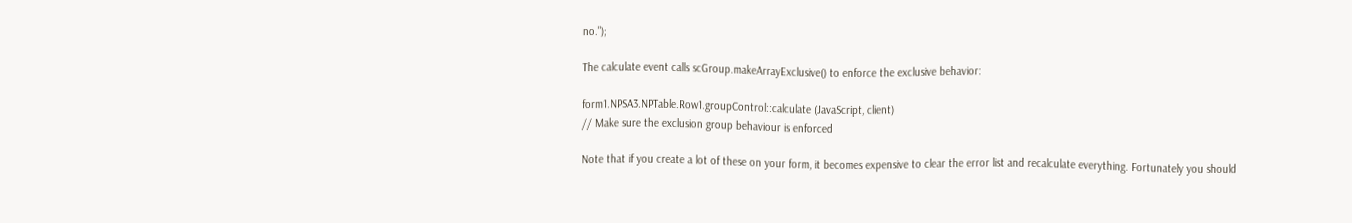no.");

The calculate event calls scGroup.makeArrayExclusive() to enforce the exclusive behavior:

form1.NPSA3.NPTable.Row1.groupControl::calculate (JavaScript, client)
// Make sure the exclusion group behaviour is enforced

Note that if you create a lot of these on your form, it becomes expensive to clear the error list and recalculate everything. Fortunately you should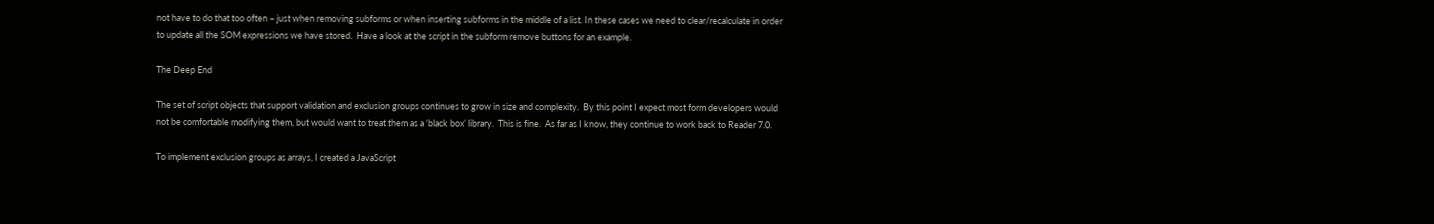not have to do that too often – just when removing subforms or when inserting subforms in the middle of a list. In these cases we need to clear/recalculate in order to update all the SOM expressions we have stored.  Have a look at the script in the subform remove buttons for an example.

The Deep End

The set of script objects that support validation and exclusion groups continues to grow in size and complexity.  By this point I expect most form developers would not be comfortable modifying them, but would want to treat them as a ‘black box’ library.  This is fine.  As far as I know, they continue to work back to Reader 7.0.

To implement exclusion groups as arrays, I created a JavaScript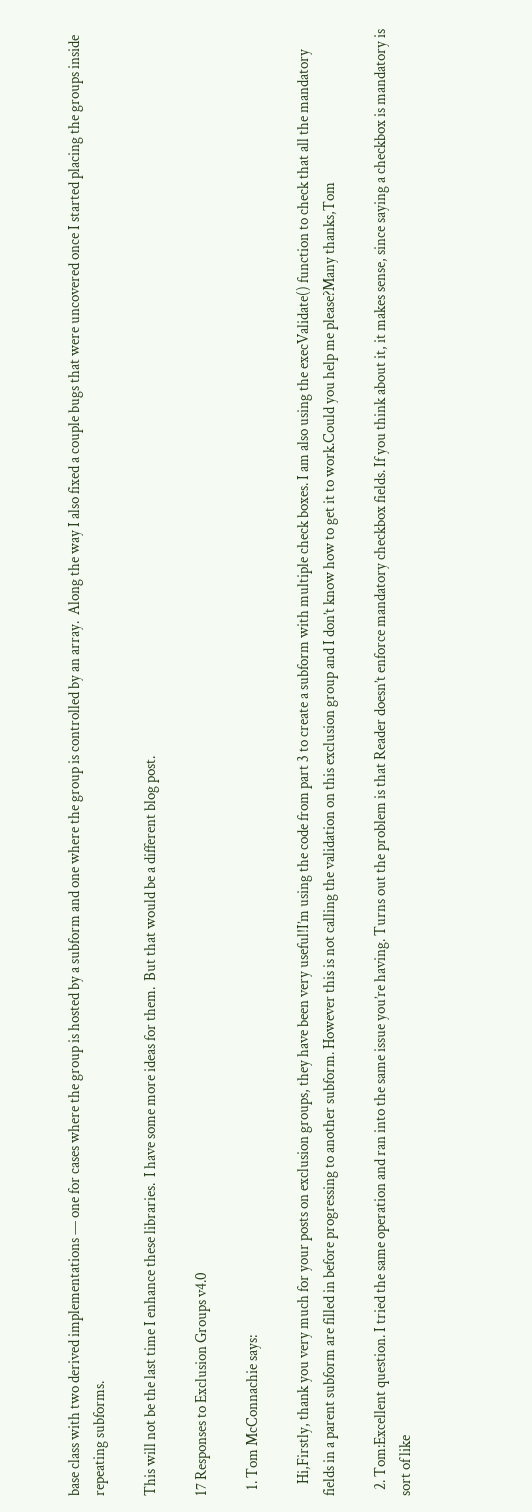base class with two derived implementations — one for cases where the group is hosted by a subform and one where the group is controlled by an array.  Along the way I also fixed a couple bugs that were uncovered once I started placing the groups inside repeating subforms.

This will not be the last time I enhance these libraries.  I have some more ideas for them.  But that would be a different blog post.

17 Responses to Exclusion Groups v4.0

  1. Tom McConnachie says:

    Hi,Firstly, thank you very much for your posts on exclusion groups, they have been very useful!I’m using the code from part 3 to create a subform with multiple check boxes. I am also using the execValidate() function to check that all the mandatory fields in a parent subform are filled in before progressing to another subform. However this is not calling the validation on this exclusion group and I don’t know how to get it to work.Could you help me please?Many thanks,Tom

  2. Tom:Excellent question. I tried the same operation and ran into the same issue you’re having. Turns out the problem is that Reader doesn’t enforce mandatory checkbox fields. If you think about it, it makes sense, since saying a checkbox is mandatory is sort of like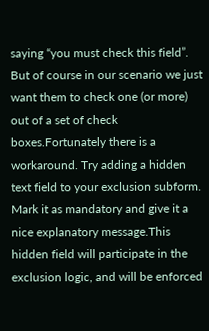saying “you must check this field”. But of course in our scenario we just want them to check one (or more) out of a set of check boxes.Fortunately there is a workaround. Try adding a hidden text field to your exclusion subform. Mark it as mandatory and give it a nice explanatory message.This hidden field will participate in the exclusion logic, and will be enforced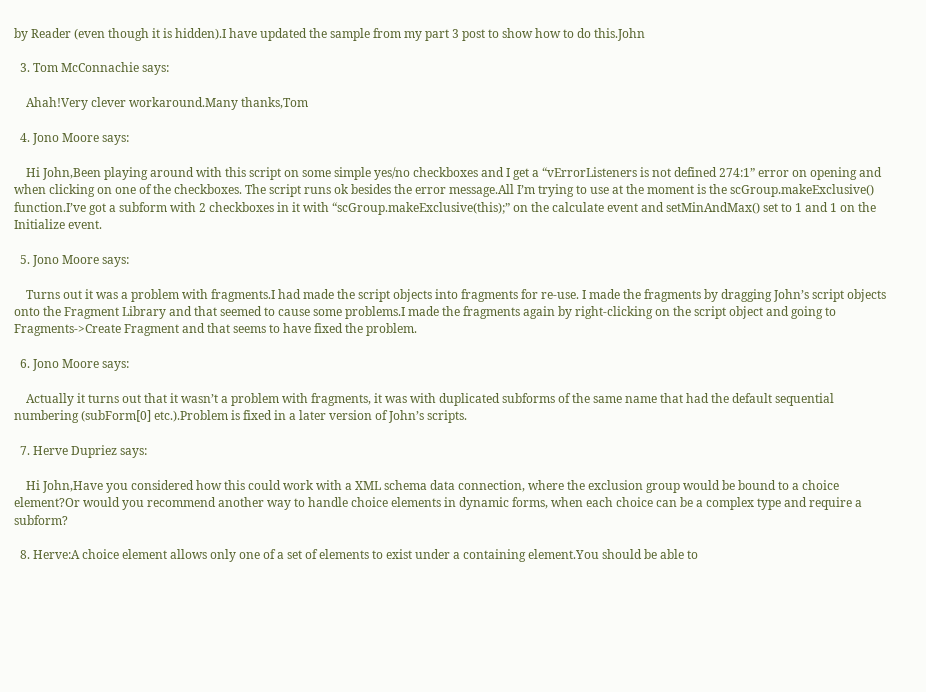by Reader (even though it is hidden).I have updated the sample from my part 3 post to show how to do this.John

  3. Tom McConnachie says:

    Ahah!Very clever workaround.Many thanks,Tom

  4. Jono Moore says:

    Hi John,Been playing around with this script on some simple yes/no checkboxes and I get a “vErrorListeners is not defined 274:1” error on opening and when clicking on one of the checkboxes. The script runs ok besides the error message.All I’m trying to use at the moment is the scGroup.makeExclusive() function.I’ve got a subform with 2 checkboxes in it with “scGroup.makeExclusive(this);” on the calculate event and setMinAndMax() set to 1 and 1 on the Initialize event.

  5. Jono Moore says:

    Turns out it was a problem with fragments.I had made the script objects into fragments for re-use. I made the fragments by dragging John’s script objects onto the Fragment Library and that seemed to cause some problems.I made the fragments again by right-clicking on the script object and going to Fragments->Create Fragment and that seems to have fixed the problem.

  6. Jono Moore says:

    Actually it turns out that it wasn’t a problem with fragments, it was with duplicated subforms of the same name that had the default sequential numbering (subForm[0] etc.).Problem is fixed in a later version of John’s scripts.

  7. Herve Dupriez says:

    Hi John,Have you considered how this could work with a XML schema data connection, where the exclusion group would be bound to a choice element?Or would you recommend another way to handle choice elements in dynamic forms, when each choice can be a complex type and require a subform?

  8. Herve:A choice element allows only one of a set of elements to exist under a containing element.You should be able to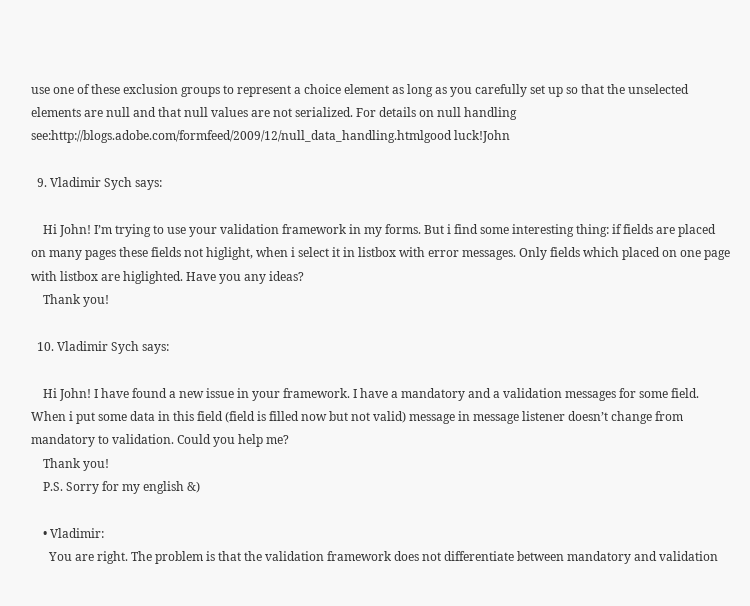use one of these exclusion groups to represent a choice element as long as you carefully set up so that the unselected elements are null and that null values are not serialized. For details on null handling see:http://blogs.adobe.com/formfeed/2009/12/null_data_handling.htmlgood luck!John

  9. Vladimir Sych says:

    Hi John! I’m trying to use your validation framework in my forms. But i find some interesting thing: if fields are placed on many pages these fields not higlight, when i select it in listbox with error messages. Only fields which placed on one page with listbox are higlighted. Have you any ideas?
    Thank you!

  10. Vladimir Sych says:

    Hi John! I have found a new issue in your framework. I have a mandatory and a validation messages for some field. When i put some data in this field (field is filled now but not valid) message in message listener doesn’t change from mandatory to validation. Could you help me?
    Thank you!
    P.S. Sorry for my english &)

    • Vladimir:
      You are right. The problem is that the validation framework does not differentiate between mandatory and validation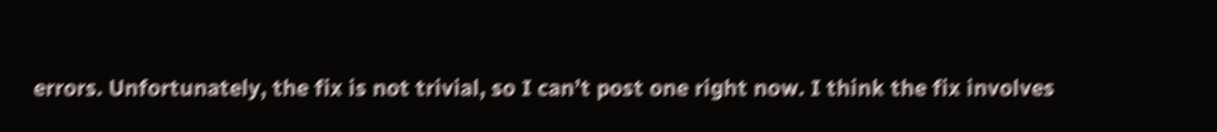errors. Unfortunately, the fix is not trivial, so I can’t post one right now. I think the fix involves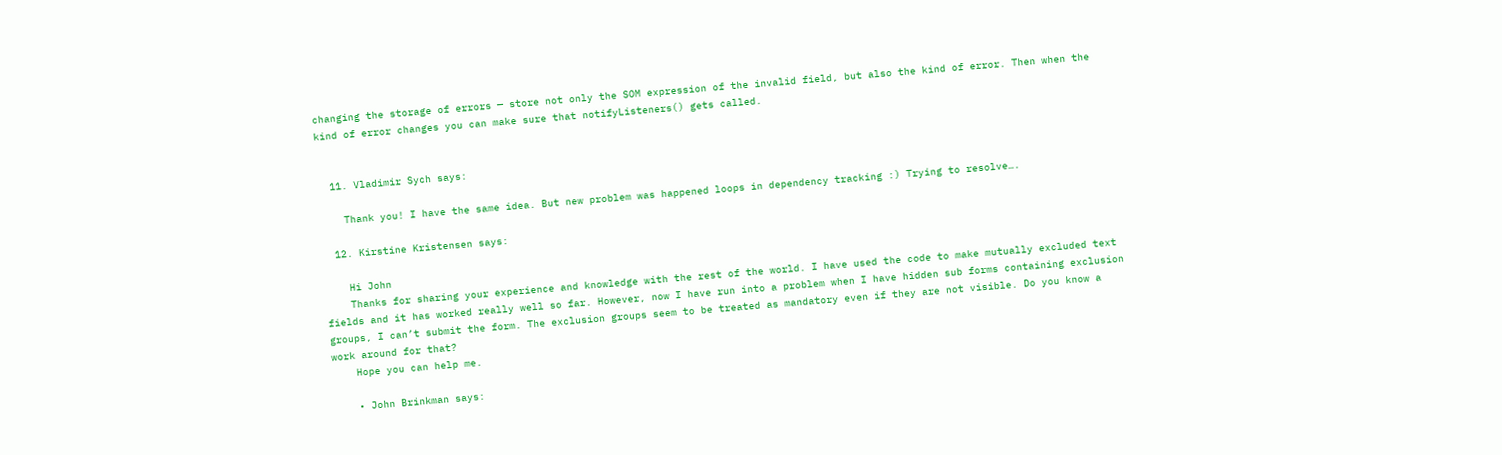changing the storage of errors — store not only the SOM expression of the invalid field, but also the kind of error. Then when the kind of error changes you can make sure that notifyListeners() gets called.


  11. Vladimir Sych says:

    Thank you! I have the same idea. But new problem was happened loops in dependency tracking :) Trying to resolve….

  12. Kirstine Kristensen says:

    Hi John
    Thanks for sharing your experience and knowledge with the rest of the world. I have used the code to make mutually excluded text fields and it has worked really well so far. However, now I have run into a problem when I have hidden sub forms containing exclusion groups, I can’t submit the form. The exclusion groups seem to be treated as mandatory even if they are not visible. Do you know a work around for that?
    Hope you can help me.

    • John Brinkman says: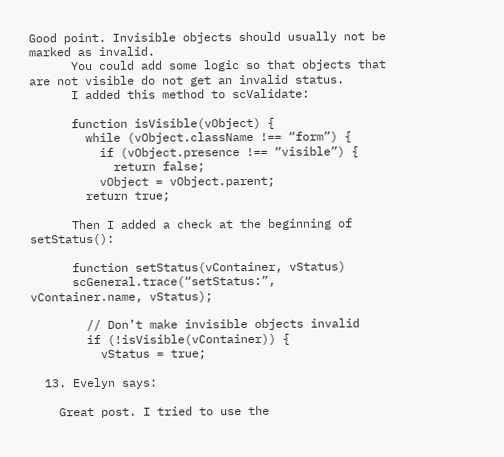Good point. Invisible objects should usually not be marked as invalid.
      You could add some logic so that objects that are not visible do not get an invalid status.
      I added this method to scValidate:

      function isVisible(vObject) {
        while (vObject.className !== “form”) {
          if (vObject.presence !== “visible”) {
            return false;
          vObject = vObject.parent;
        return true;

      Then I added a check at the beginning of setStatus():

      function setStatus(vContainer, vStatus)
      scGeneral.trace(“setStatus:”, vContainer.name, vStatus);

        // Don’t make invisible objects invalid
        if (!isVisible(vContainer)) {
          vStatus = true;

  13. Evelyn says:

    Great post. I tried to use the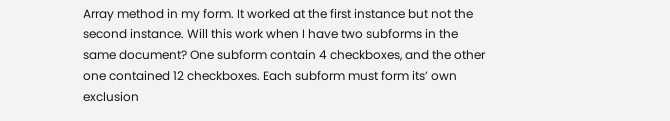Array method in my form. It worked at the first instance but not the second instance. Will this work when I have two subforms in the same document? One subform contain 4 checkboxes, and the other one contained 12 checkboxes. Each subform must form its’ own exclusion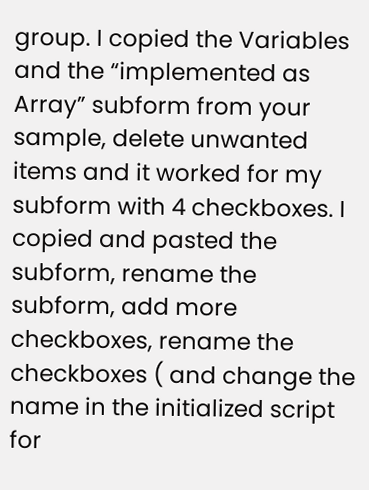group. I copied the Variables and the “implemented as Array” subform from your sample, delete unwanted items and it worked for my subform with 4 checkboxes. I copied and pasted the subform, rename the subform, add more checkboxes, rename the checkboxes ( and change the name in the initialized script for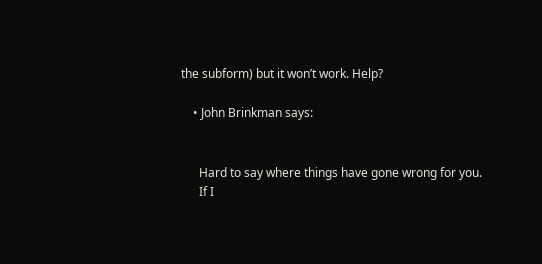the subform) but it won’t work. Help?

    • John Brinkman says:


      Hard to say where things have gone wrong for you.
      If I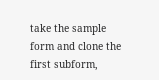take the sample form and clone the first subform,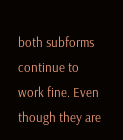both subforms continue to work fine. Even though they are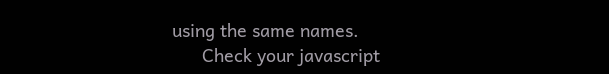using the same names.
      Check your javascript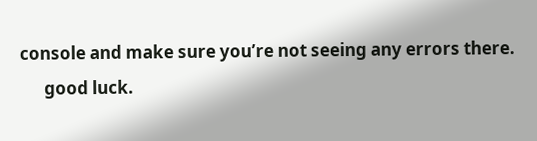console and make sure you’re not seeing any errors there.
      good luck.